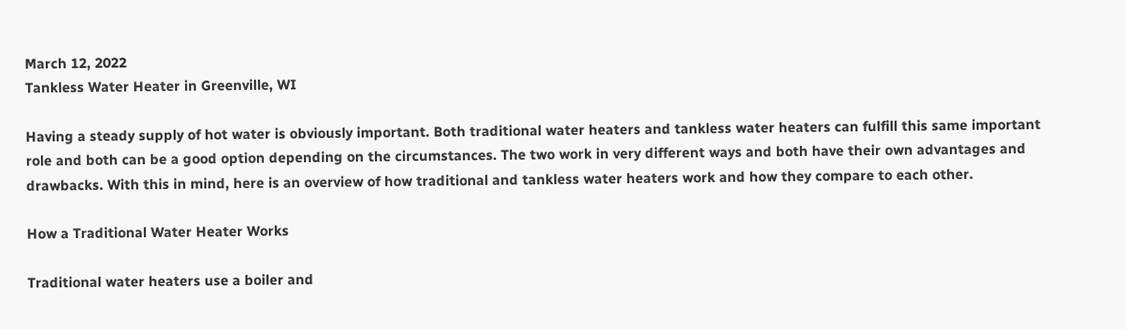March 12, 2022
Tankless Water Heater in Greenville, WI

Having a steady supply of hot water is obviously important. Both traditional water heaters and tankless water heaters can fulfill this same important role and both can be a good option depending on the circumstances. The two work in very different ways and both have their own advantages and drawbacks. With this in mind, here is an overview of how traditional and tankless water heaters work and how they compare to each other.

How a Traditional Water Heater Works

Traditional water heaters use a boiler and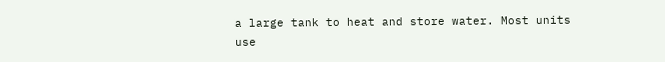a large tank to heat and store water. Most units use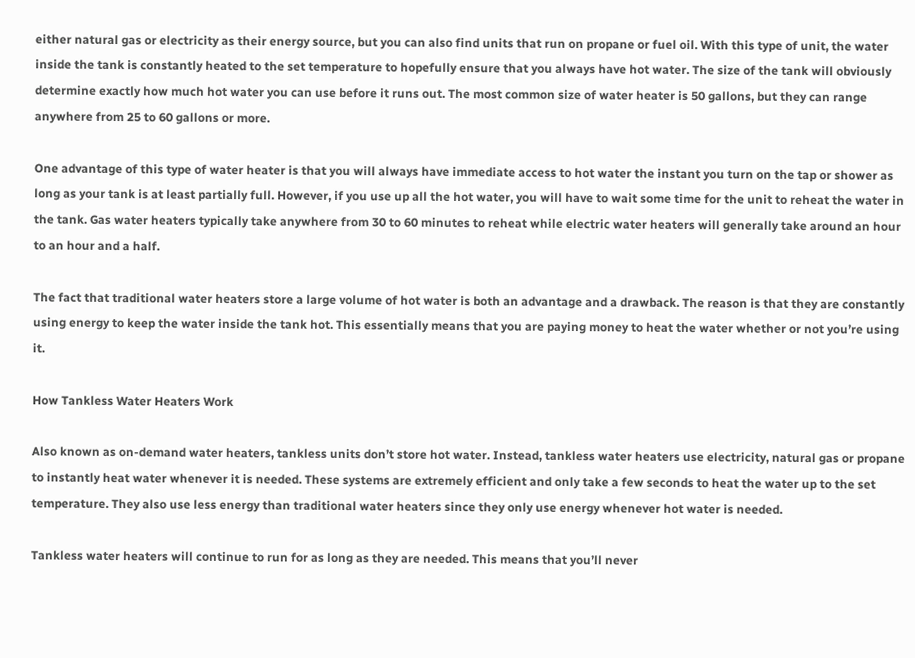either natural gas or electricity as their energy source, but you can also find units that run on propane or fuel oil. With this type of unit, the water inside the tank is constantly heated to the set temperature to hopefully ensure that you always have hot water. The size of the tank will obviously determine exactly how much hot water you can use before it runs out. The most common size of water heater is 50 gallons, but they can range anywhere from 25 to 60 gallons or more.

One advantage of this type of water heater is that you will always have immediate access to hot water the instant you turn on the tap or shower as long as your tank is at least partially full. However, if you use up all the hot water, you will have to wait some time for the unit to reheat the water in the tank. Gas water heaters typically take anywhere from 30 to 60 minutes to reheat while electric water heaters will generally take around an hour to an hour and a half.

The fact that traditional water heaters store a large volume of hot water is both an advantage and a drawback. The reason is that they are constantly using energy to keep the water inside the tank hot. This essentially means that you are paying money to heat the water whether or not you’re using it.

How Tankless Water Heaters Work

Also known as on-demand water heaters, tankless units don’t store hot water. Instead, tankless water heaters use electricity, natural gas or propane to instantly heat water whenever it is needed. These systems are extremely efficient and only take a few seconds to heat the water up to the set temperature. They also use less energy than traditional water heaters since they only use energy whenever hot water is needed.

Tankless water heaters will continue to run for as long as they are needed. This means that you’ll never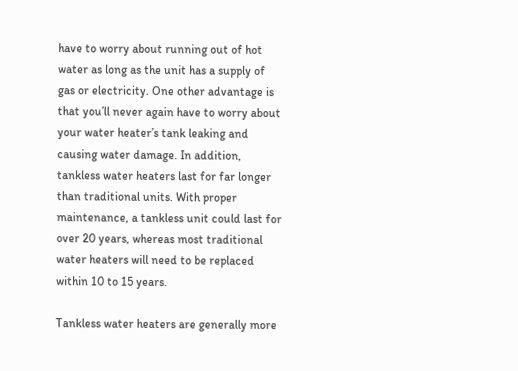have to worry about running out of hot water as long as the unit has a supply of gas or electricity. One other advantage is that you’ll never again have to worry about your water heater’s tank leaking and causing water damage. In addition, tankless water heaters last for far longer than traditional units. With proper maintenance, a tankless unit could last for over 20 years, whereas most traditional water heaters will need to be replaced within 10 to 15 years.

Tankless water heaters are generally more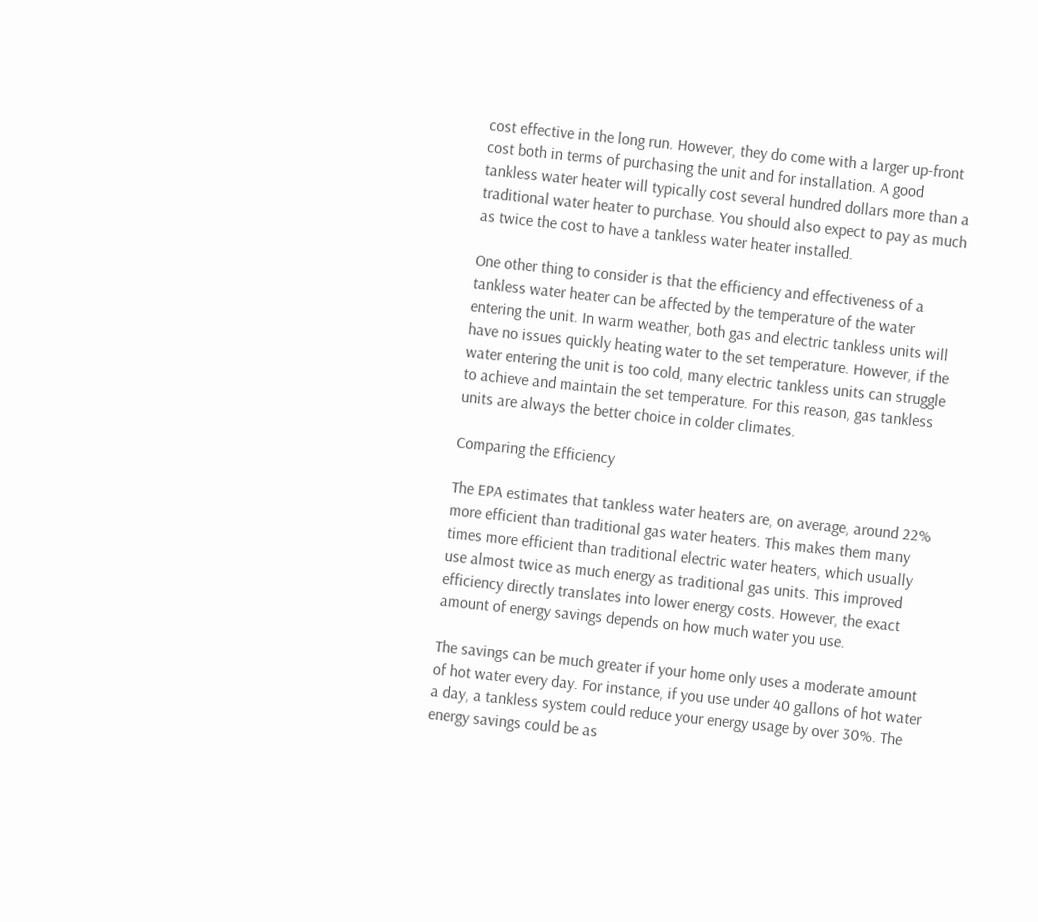cost effective in the long run. However, they do come with a larger up-front cost both in terms of purchasing the unit and for installation. A good tankless water heater will typically cost several hundred dollars more than a traditional water heater to purchase. You should also expect to pay as much as twice the cost to have a tankless water heater installed.

One other thing to consider is that the efficiency and effectiveness of a tankless water heater can be affected by the temperature of the water entering the unit. In warm weather, both gas and electric tankless units will have no issues quickly heating water to the set temperature. However, if the water entering the unit is too cold, many electric tankless units can struggle to achieve and maintain the set temperature. For this reason, gas tankless units are always the better choice in colder climates.

Comparing the Efficiency

The EPA estimates that tankless water heaters are, on average, around 22% more efficient than traditional gas water heaters. This makes them many times more efficient than traditional electric water heaters, which usually use almost twice as much energy as traditional gas units. This improved efficiency directly translates into lower energy costs. However, the exact amount of energy savings depends on how much water you use.

The savings can be much greater if your home only uses a moderate amount of hot water every day. For instance, if you use under 40 gallons of hot water a day, a tankless system could reduce your energy usage by over 30%. The energy savings could be as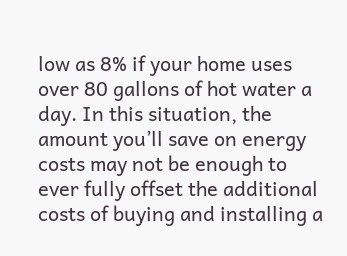low as 8% if your home uses over 80 gallons of hot water a day. In this situation, the amount you’ll save on energy costs may not be enough to ever fully offset the additional costs of buying and installing a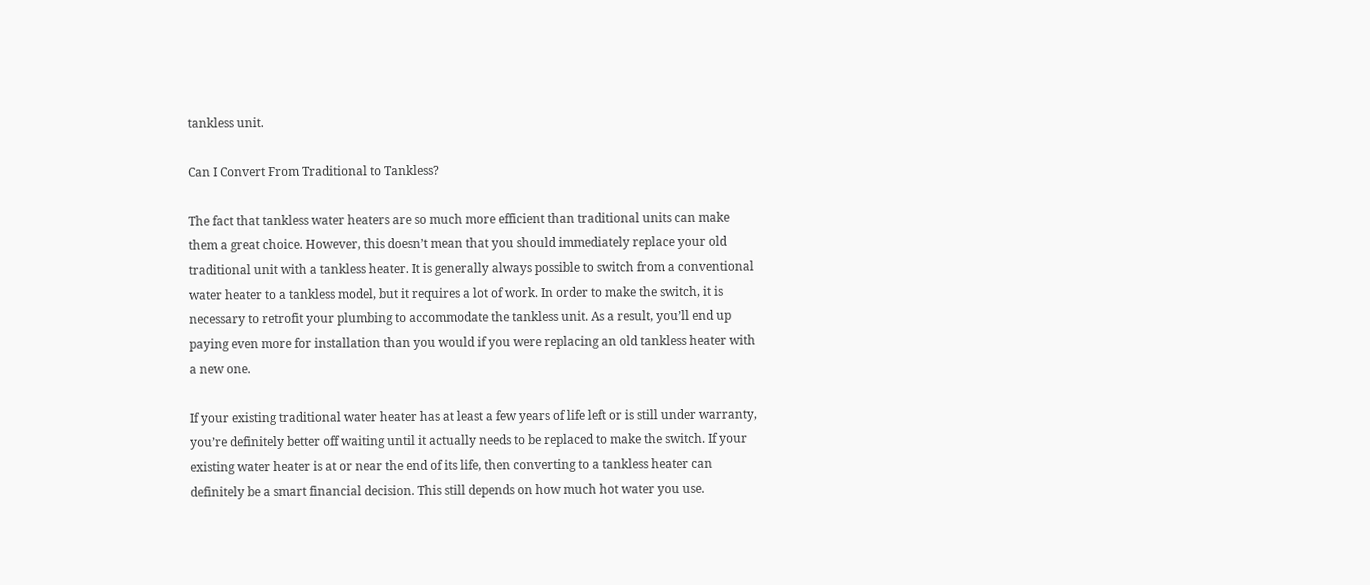tankless unit.

Can I Convert From Traditional to Tankless?

The fact that tankless water heaters are so much more efficient than traditional units can make them a great choice. However, this doesn’t mean that you should immediately replace your old traditional unit with a tankless heater. It is generally always possible to switch from a conventional water heater to a tankless model, but it requires a lot of work. In order to make the switch, it is necessary to retrofit your plumbing to accommodate the tankless unit. As a result, you’ll end up paying even more for installation than you would if you were replacing an old tankless heater with a new one.

If your existing traditional water heater has at least a few years of life left or is still under warranty, you’re definitely better off waiting until it actually needs to be replaced to make the switch. If your existing water heater is at or near the end of its life, then converting to a tankless heater can definitely be a smart financial decision. This still depends on how much hot water you use.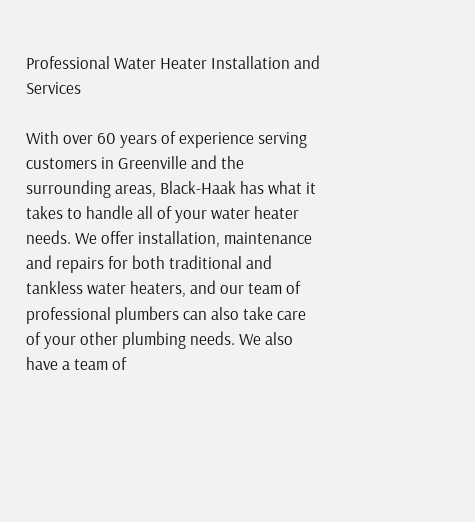Professional Water Heater Installation and Services

With over 60 years of experience serving customers in Greenville and the surrounding areas, Black-Haak has what it takes to handle all of your water heater needs. We offer installation, maintenance and repairs for both traditional and tankless water heaters, and our team of professional plumbers can also take care of your other plumbing needs. We also have a team of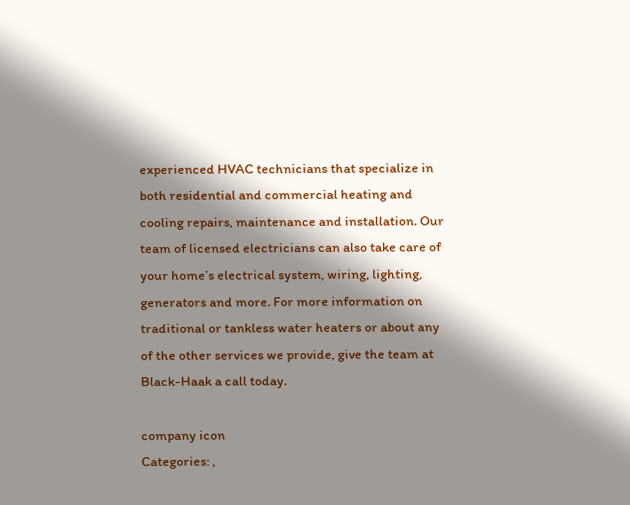experienced HVAC technicians that specialize in both residential and commercial heating and cooling repairs, maintenance and installation. Our team of licensed electricians can also take care of your home’s electrical system, wiring, lighting, generators and more. For more information on traditional or tankless water heaters or about any of the other services we provide, give the team at Black-Haak a call today.

company icon
Categories: ,